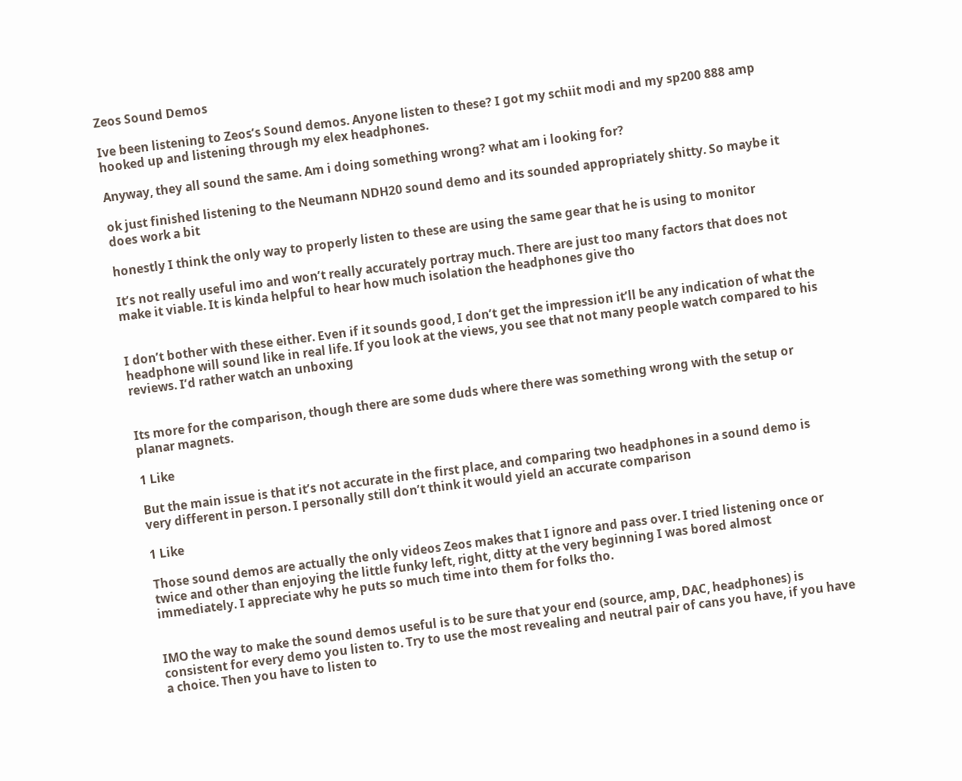Zeos Sound Demos

Ive been listening to Zeos’s Sound demos. Anyone listen to these? I got my schiit modi and my sp200 888 amp hooked up and listening through my elex headphones.

Anyway, they all sound the same. Am i doing something wrong? what am i looking for?

ok just finished listening to the Neumann NDH20 sound demo and its sounded appropriately shitty. So maybe it does work a bit

honestly I think the only way to properly listen to these are using the same gear that he is using to monitor

It’s not really useful imo and won’t really accurately portray much. There are just too many factors that does not make it viable. It is kinda helpful to hear how much isolation the headphones give tho


I don’t bother with these either. Even if it sounds good, I don’t get the impression it’ll be any indication of what the headphone will sound like in real life. If you look at the views, you see that not many people watch compared to his reviews. I’d rather watch an unboxing


Its more for the comparison, though there are some duds where there was something wrong with the setup or planar magnets.

1 Like

But the main issue is that it’s not accurate in the first place, and comparing two headphones in a sound demo is very different in person. I personally still don’t think it would yield an accurate comparison

1 Like

Those sound demos are actually the only videos Zeos makes that I ignore and pass over. I tried listening once or twice and other than enjoying the little funky left, right, ditty at the very beginning I was bored almost immediately. I appreciate why he puts so much time into them for folks tho.


IMO the way to make the sound demos useful is to be sure that your end (source, amp, DAC, headphones) is consistent for every demo you listen to. Try to use the most revealing and neutral pair of cans you have, if you have a choice. Then you have to listen to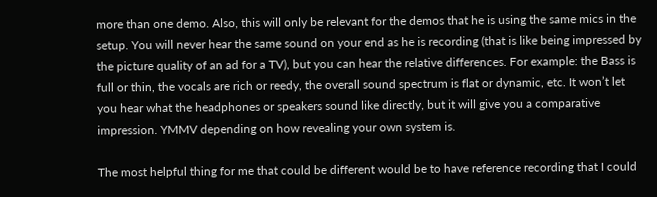more than one demo. Also, this will only be relevant for the demos that he is using the same mics in the setup. You will never hear the same sound on your end as he is recording (that is like being impressed by the picture quality of an ad for a TV), but you can hear the relative differences. For example: the Bass is full or thin, the vocals are rich or reedy, the overall sound spectrum is flat or dynamic, etc. It won’t let you hear what the headphones or speakers sound like directly, but it will give you a comparative impression. YMMV depending on how revealing your own system is.

The most helpful thing for me that could be different would be to have reference recording that I could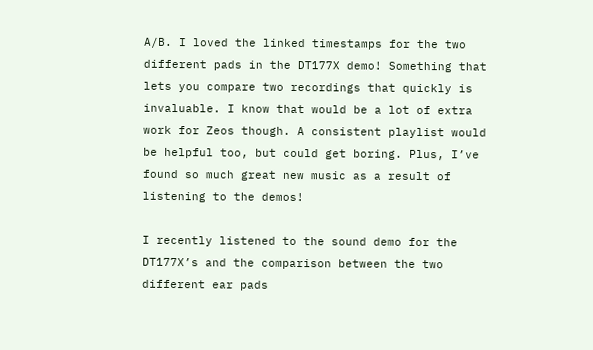A/B. I loved the linked timestamps for the two different pads in the DT177X demo! Something that lets you compare two recordings that quickly is invaluable. I know that would be a lot of extra work for Zeos though. A consistent playlist would be helpful too, but could get boring. Plus, I’ve found so much great new music as a result of listening to the demos!

I recently listened to the sound demo for the DT177X’s and the comparison between the two different ear pads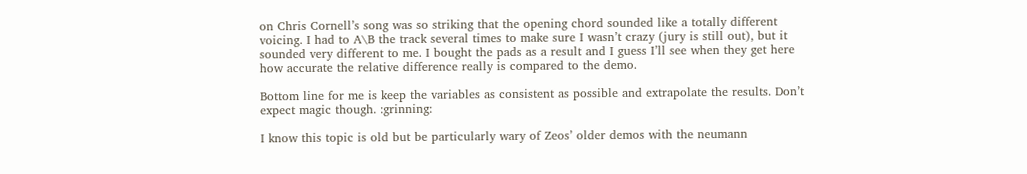on Chris Cornell’s song was so striking that the opening chord sounded like a totally different voicing. I had to A\B the track several times to make sure I wasn’t crazy (jury is still out), but it sounded very different to me. I bought the pads as a result and I guess I’ll see when they get here how accurate the relative difference really is compared to the demo.

Bottom line for me is keep the variables as consistent as possible and extrapolate the results. Don’t expect magic though. :grinning:

I know this topic is old but be particularly wary of Zeos’ older demos with the neumann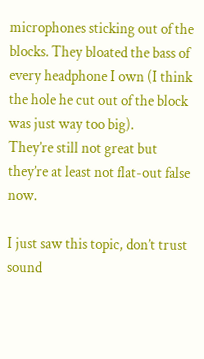microphones sticking out of the blocks. They bloated the bass of every headphone I own (I think the hole he cut out of the block was just way too big).
They’re still not great but they’re at least not flat-out false now.

I just saw this topic, don’t trust sound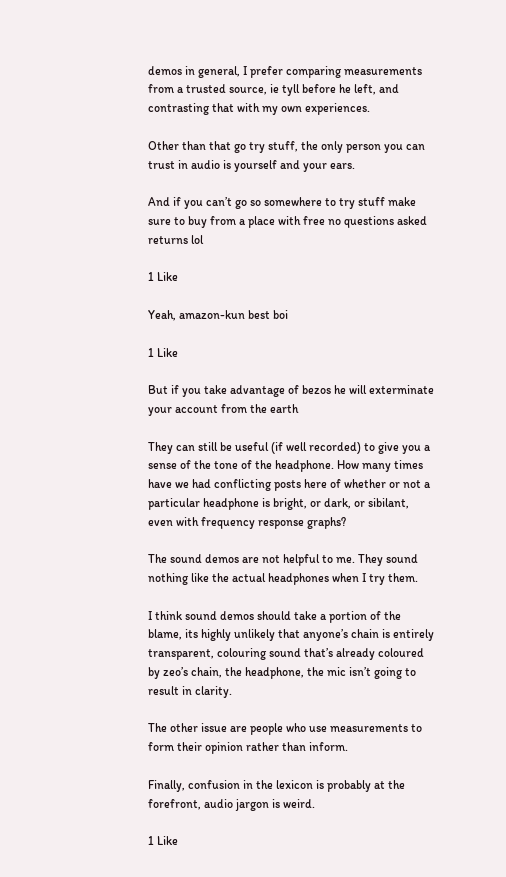demos in general, I prefer comparing measurements from a trusted source, ie tyll before he left, and contrasting that with my own experiences.

Other than that go try stuff, the only person you can trust in audio is yourself and your ears.

And if you can’t go so somewhere to try stuff make sure to buy from a place with free no questions asked returns lol

1 Like

Yeah, amazon-kun best boi

1 Like

But if you take advantage of bezos he will exterminate your account from the earth

They can still be useful (if well recorded) to give you a sense of the tone of the headphone. How many times have we had conflicting posts here of whether or not a particular headphone is bright, or dark, or sibilant, even with frequency response graphs?

The sound demos are not helpful to me. They sound nothing like the actual headphones when I try them.

I think sound demos should take a portion of the blame, its highly unlikely that anyone’s chain is entirely transparent, colouring sound that’s already coloured by zeo’s chain, the headphone, the mic isn’t going to result in clarity.

The other issue are people who use measurements to form their opinion rather than inform.

Finally, confusion in the lexicon is probably at the forefront, audio jargon is weird.

1 Like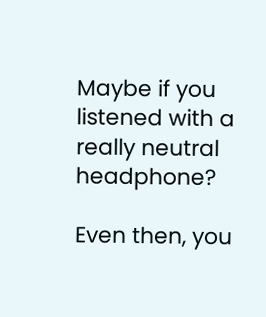Maybe if you listened with a really neutral headphone?

Even then, you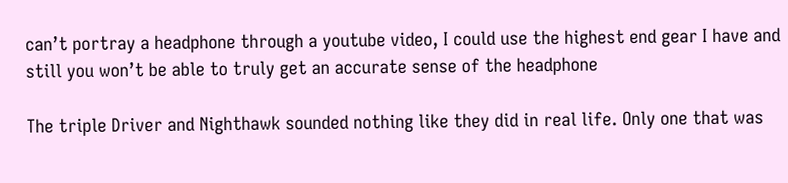can’t portray a headphone through a youtube video, I could use the highest end gear I have and still you won’t be able to truly get an accurate sense of the headphone

The triple Driver and Nighthawk sounded nothing like they did in real life. Only one that was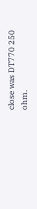close was DT770 250 ohm.